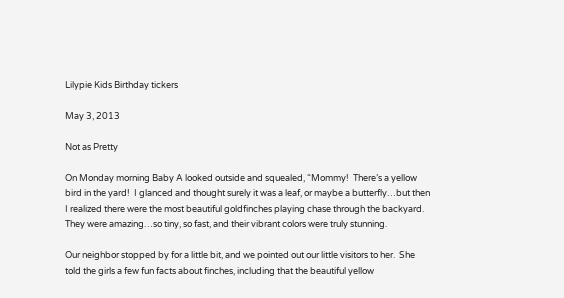Lilypie Kids Birthday tickers

May 3, 2013

Not as Pretty

On Monday morning Baby A looked outside and squealed, “Mommy!  There’s a yellow bird in the yard!  I glanced and thought surely it was a leaf, or maybe a butterfly…but then I realized there were the most beautiful goldfinches playing chase through the backyard.  They were amazing…so tiny, so fast, and their vibrant colors were truly stunning.

Our neighbor stopped by for a little bit, and we pointed out our little visitors to her.  She told the girls a few fun facts about finches, including that the beautiful yellow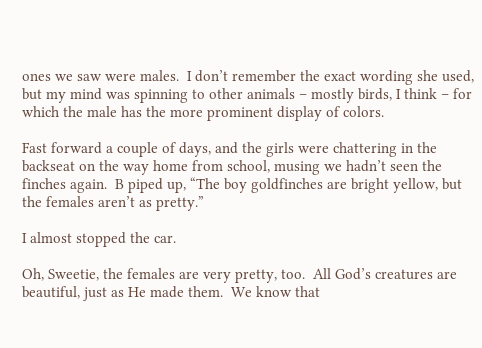ones we saw were males.  I don’t remember the exact wording she used, but my mind was spinning to other animals – mostly birds, I think – for which the male has the more prominent display of colors.

Fast forward a couple of days, and the girls were chattering in the backseat on the way home from school, musing we hadn’t seen the finches again.  B piped up, “The boy goldfinches are bright yellow, but the females aren’t as pretty.”

I almost stopped the car.

Oh, Sweetie, the females are very pretty, too.  All God’s creatures are beautiful, just as He made them.  We know that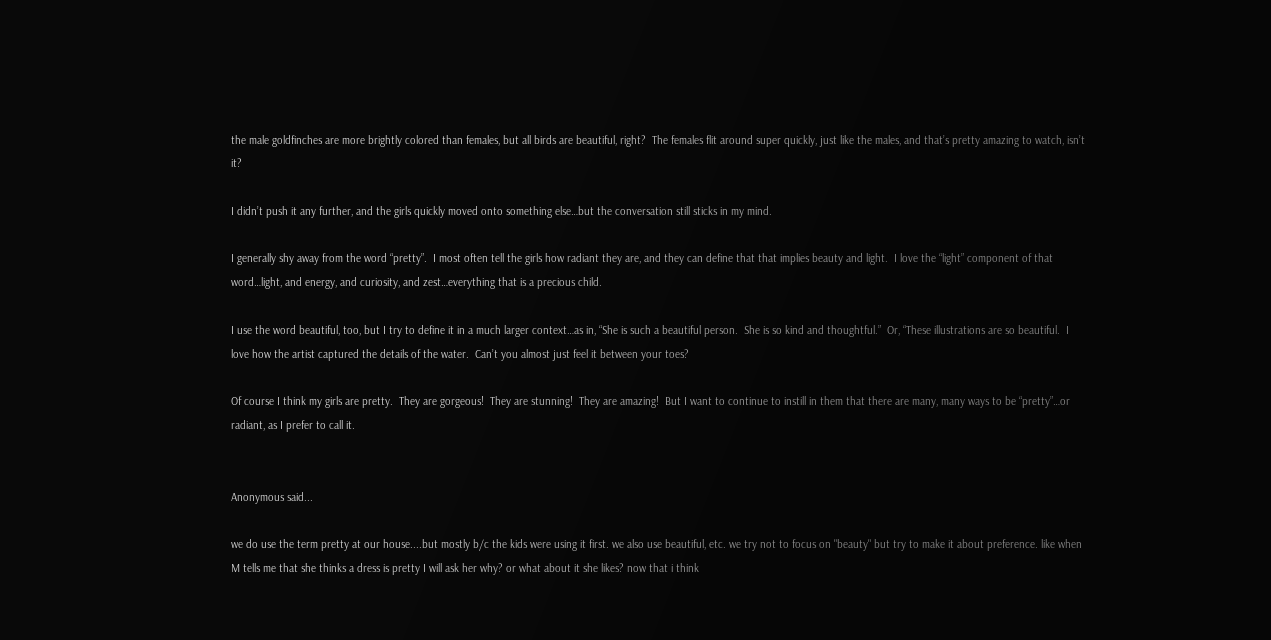the male goldfinches are more brightly colored than females, but all birds are beautiful, right?  The females flit around super quickly, just like the males, and that’s pretty amazing to watch, isn’t it?

I didn’t push it any further, and the girls quickly moved onto something else…but the conversation still sticks in my mind.

I generally shy away from the word “pretty”.  I most often tell the girls how radiant they are, and they can define that that implies beauty and light.  I love the “light” component of that word…light, and energy, and curiosity, and zest…everything that is a precious child.

I use the word beautiful, too, but I try to define it in a much larger context…as in, “She is such a beautiful person.  She is so kind and thoughtful.”  Or, “These illustrations are so beautiful.  I love how the artist captured the details of the water.  Can’t you almost just feel it between your toes?

Of course I think my girls are pretty.  They are gorgeous!  They are stunning!  They are amazing!  But I want to continue to instill in them that there are many, many ways to be “pretty”…or radiant, as I prefer to call it.


Anonymous said...

we do use the term pretty at our house....but mostly b/c the kids were using it first. we also use beautiful, etc. we try not to focus on "beauty" but try to make it about preference. like when M tells me that she thinks a dress is pretty I will ask her why? or what about it she likes? now that i think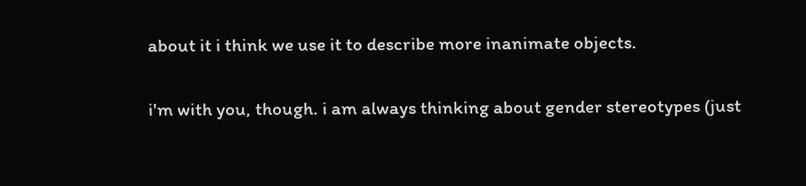about it i think we use it to describe more inanimate objects.

i'm with you, though. i am always thinking about gender stereotypes (just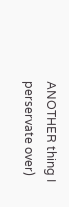ANOTHER thing I perservate over)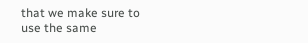that we make sure to use the same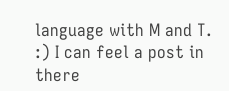language with M and T. :) I can feel a post in there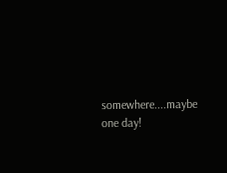somewhere....maybe one day!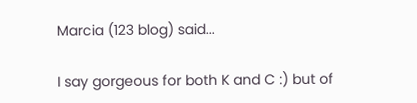Marcia (123 blog) said...

I say gorgeous for both K and C :) but of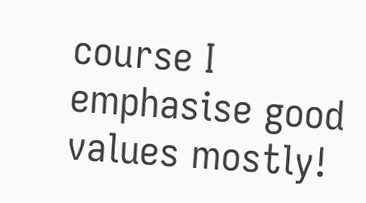course I emphasise good values mostly!